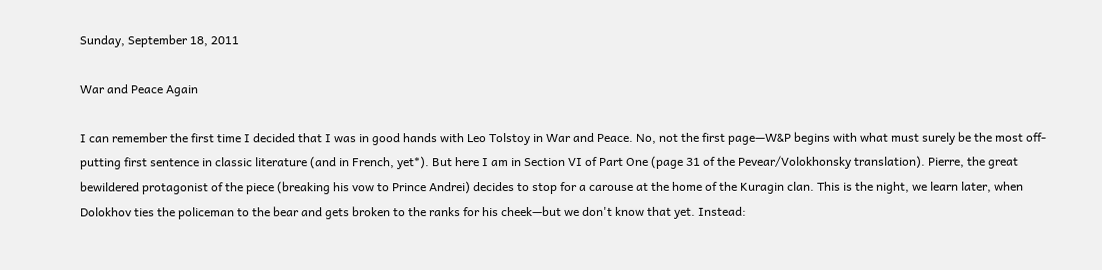Sunday, September 18, 2011

War and Peace Again

I can remember the first time I decided that I was in good hands with Leo Tolstoy in War and Peace. No, not the first page—W&P begins with what must surely be the most off-putting first sentence in classic literature (and in French, yet*). But here I am in Section VI of Part One (page 31 of the Pevear/Volokhonsky translation). Pierre, the great bewildered protagonist of the piece (breaking his vow to Prince Andrei) decides to stop for a carouse at the home of the Kuragin clan. This is the night, we learn later, when Dolokhov ties the policeman to the bear and gets broken to the ranks for his cheek—but we don't know that yet. Instead: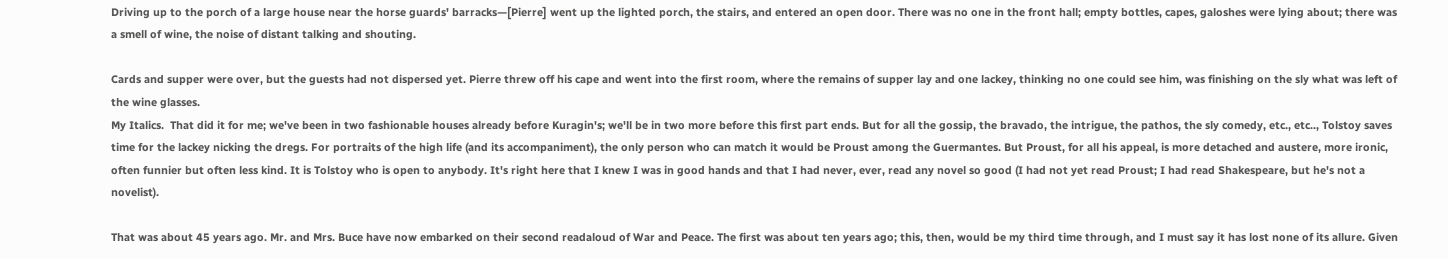Driving up to the porch of a large house near the horse guards' barracks—[Pierre] went up the lighted porch, the stairs, and entered an open door. There was no one in the front hall; empty bottles, capes, galoshes were lying about; there was a smell of wine, the noise of distant talking and shouting.

Cards and supper were over, but the guests had not dispersed yet. Pierre threw off his cape and went into the first room, where the remains of supper lay and one lackey, thinking no one could see him, was finishing on the sly what was left of the wine glasses.
My Italics.  That did it for me; we've been in two fashionable houses already before Kuragin's; we'll be in two more before this first part ends. But for all the gossip, the bravado, the intrigue, the pathos, the sly comedy, etc., etc.., Tolstoy saves time for the lackey nicking the dregs. For portraits of the high life (and its accompaniment), the only person who can match it would be Proust among the Guermantes. But Proust, for all his appeal, is more detached and austere, more ironic, often funnier but often less kind. It is Tolstoy who is open to anybody. It's right here that I knew I was in good hands and that I had never, ever, read any novel so good (I had not yet read Proust; I had read Shakespeare, but he's not a novelist).

That was about 45 years ago. Mr. and Mrs. Buce have now embarked on their second readaloud of War and Peace. The first was about ten years ago; this, then, would be my third time through, and I must say it has lost none of its allure. Given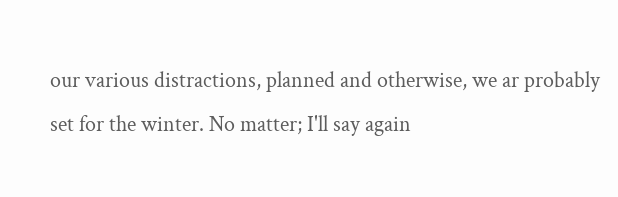our various distractions, planned and otherwise, we ar probably set for the winter. No matter; I'll say again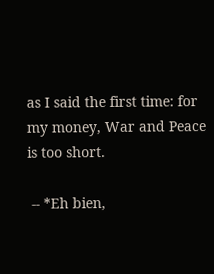as I said the first time: for my money, War and Peace is too short.

 -- *Eh bien,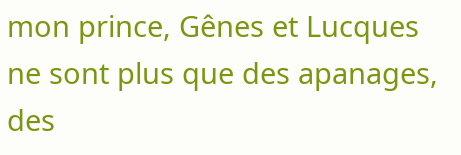mon prince, Gênes et Lucques ne sont plus que des apanages, des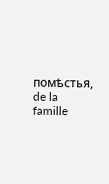помѣстья, de la famille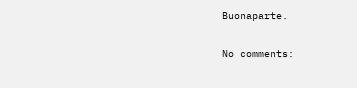Buonaparte.

No comments: